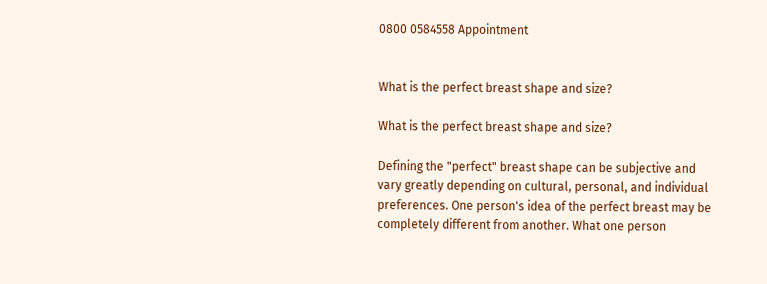0800 0584558 Appointment


What is the perfect breast shape and size?

What is the perfect breast shape and size?

Defining the "perfect" breast shape can be subjective and vary greatly depending on cultural, personal, and individual preferences. One person's idea of the perfect breast may be completely different from another. What one person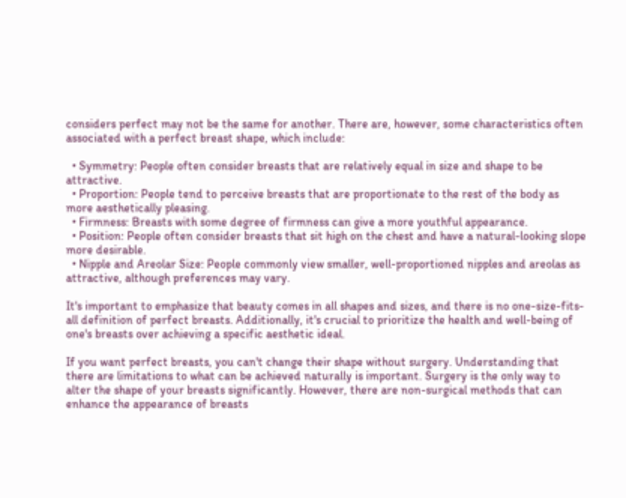considers perfect may not be the same for another. There are, however, some characteristics often associated with a perfect breast shape, which include:

  • Symmetry: People often consider breasts that are relatively equal in size and shape to be attractive.
  • Proportion: People tend to perceive breasts that are proportionate to the rest of the body as more aesthetically pleasing.
  • Firmness: Breasts with some degree of firmness can give a more youthful appearance.
  • Position: People often consider breasts that sit high on the chest and have a natural-looking slope more desirable.
  • Nipple and Areolar Size: People commonly view smaller, well-proportioned nipples and areolas as attractive, although preferences may vary.

It's important to emphasize that beauty comes in all shapes and sizes, and there is no one-size-fits-all definition of perfect breasts. Additionally, it's crucial to prioritize the health and well-being of one's breasts over achieving a specific aesthetic ideal.

If you want perfect breasts, you can't change their shape without surgery. Understanding that there are limitations to what can be achieved naturally is important. Surgery is the only way to alter the shape of your breasts significantly. However, there are non-surgical methods that can enhance the appearance of breasts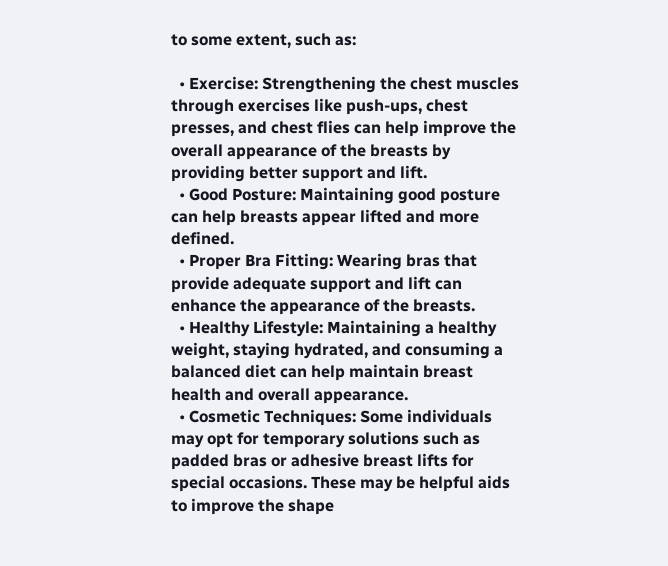to some extent, such as:

  • Exercise: Strengthening the chest muscles through exercises like push-ups, chest presses, and chest flies can help improve the overall appearance of the breasts by providing better support and lift.
  • Good Posture: Maintaining good posture can help breasts appear lifted and more defined.
  • Proper Bra Fitting: Wearing bras that provide adequate support and lift can enhance the appearance of the breasts.
  • Healthy Lifestyle: Maintaining a healthy weight, staying hydrated, and consuming a balanced diet can help maintain breast health and overall appearance.
  • Cosmetic Techniques: Some individuals may opt for temporary solutions such as padded bras or adhesive breast lifts for special occasions. These may be helpful aids to improve the shape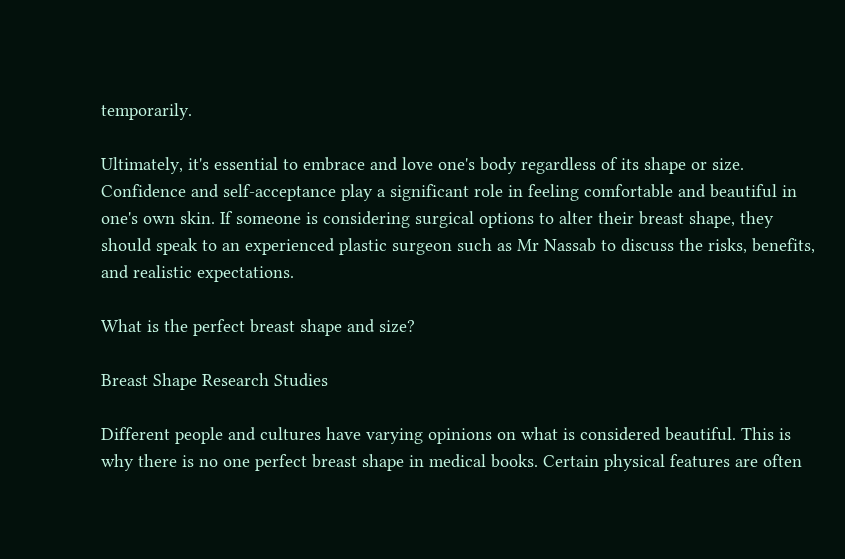temporarily.

Ultimately, it's essential to embrace and love one's body regardless of its shape or size. Confidence and self-acceptance play a significant role in feeling comfortable and beautiful in one's own skin. If someone is considering surgical options to alter their breast shape, they should speak to an experienced plastic surgeon such as Mr Nassab to discuss the risks, benefits, and realistic expectations.

What is the perfect breast shape and size?

Breast Shape Research Studies

Different people and cultures have varying opinions on what is considered beautiful. This is why there is no one perfect breast shape in medical books. Certain physical features are often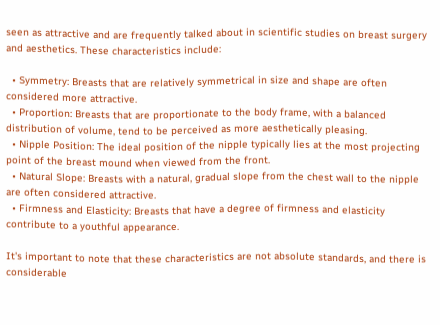seen as attractive and are frequently talked about in scientific studies on breast surgery and aesthetics. These characteristics include:

  • Symmetry: Breasts that are relatively symmetrical in size and shape are often considered more attractive.
  • Proportion: Breasts that are proportionate to the body frame, with a balanced distribution of volume, tend to be perceived as more aesthetically pleasing.
  • Nipple Position: The ideal position of the nipple typically lies at the most projecting point of the breast mound when viewed from the front.
  • Natural Slope: Breasts with a natural, gradual slope from the chest wall to the nipple are often considered attractive.
  • Firmness and Elasticity: Breasts that have a degree of firmness and elasticity contribute to a youthful appearance.

It's important to note that these characteristics are not absolute standards, and there is considerable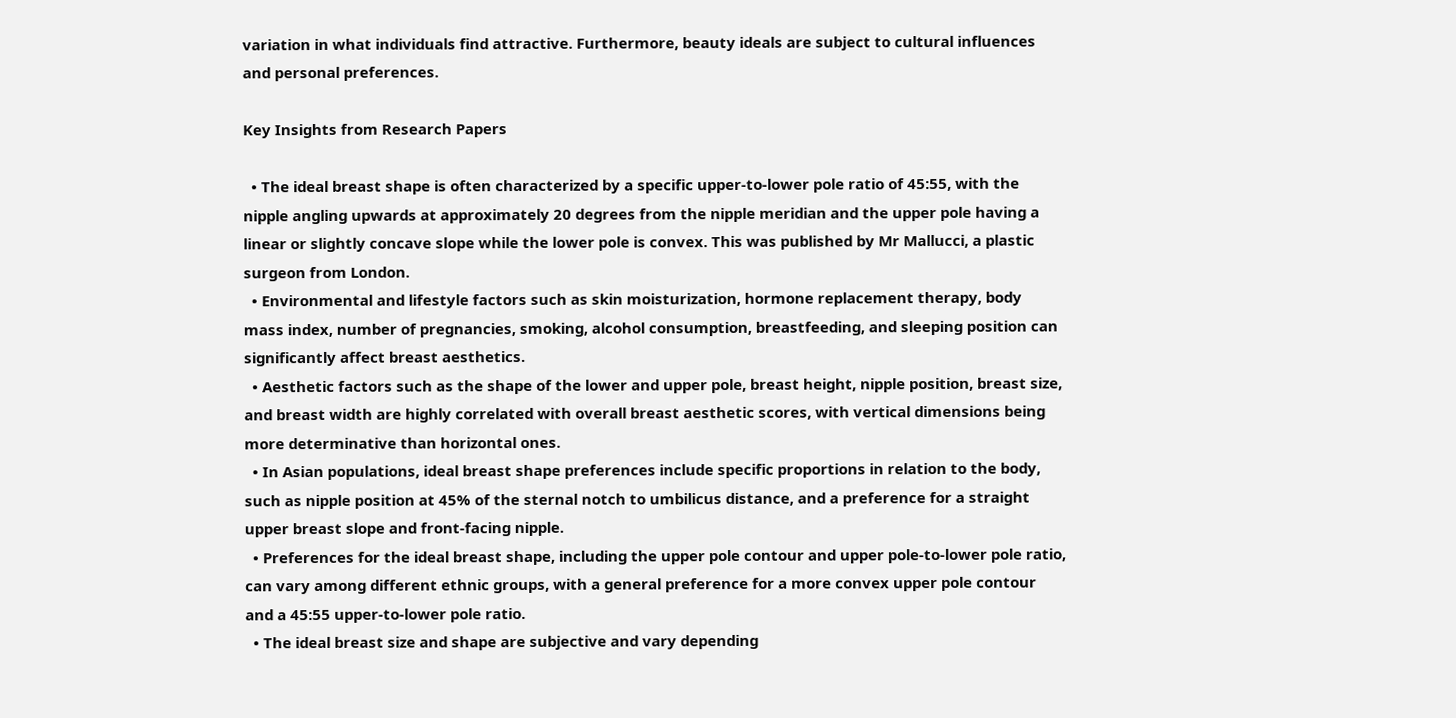variation in what individuals find attractive. Furthermore, beauty ideals are subject to cultural influences and personal preferences.

Key Insights from Research Papers

  • The ideal breast shape is often characterized by a specific upper-to-lower pole ratio of 45:55, with the nipple angling upwards at approximately 20 degrees from the nipple meridian and the upper pole having a linear or slightly concave slope while the lower pole is convex. This was published by Mr Mallucci, a plastic surgeon from London.
  • Environmental and lifestyle factors such as skin moisturization, hormone replacement therapy, body mass index, number of pregnancies, smoking, alcohol consumption, breastfeeding, and sleeping position can significantly affect breast aesthetics.
  • Aesthetic factors such as the shape of the lower and upper pole, breast height, nipple position, breast size, and breast width are highly correlated with overall breast aesthetic scores, with vertical dimensions being more determinative than horizontal ones.
  • In Asian populations, ideal breast shape preferences include specific proportions in relation to the body, such as nipple position at 45% of the sternal notch to umbilicus distance, and a preference for a straight upper breast slope and front-facing nipple.
  • Preferences for the ideal breast shape, including the upper pole contour and upper pole-to-lower pole ratio, can vary among different ethnic groups, with a general preference for a more convex upper pole contour and a 45:55 upper-to-lower pole ratio.
  • The ideal breast size and shape are subjective and vary depending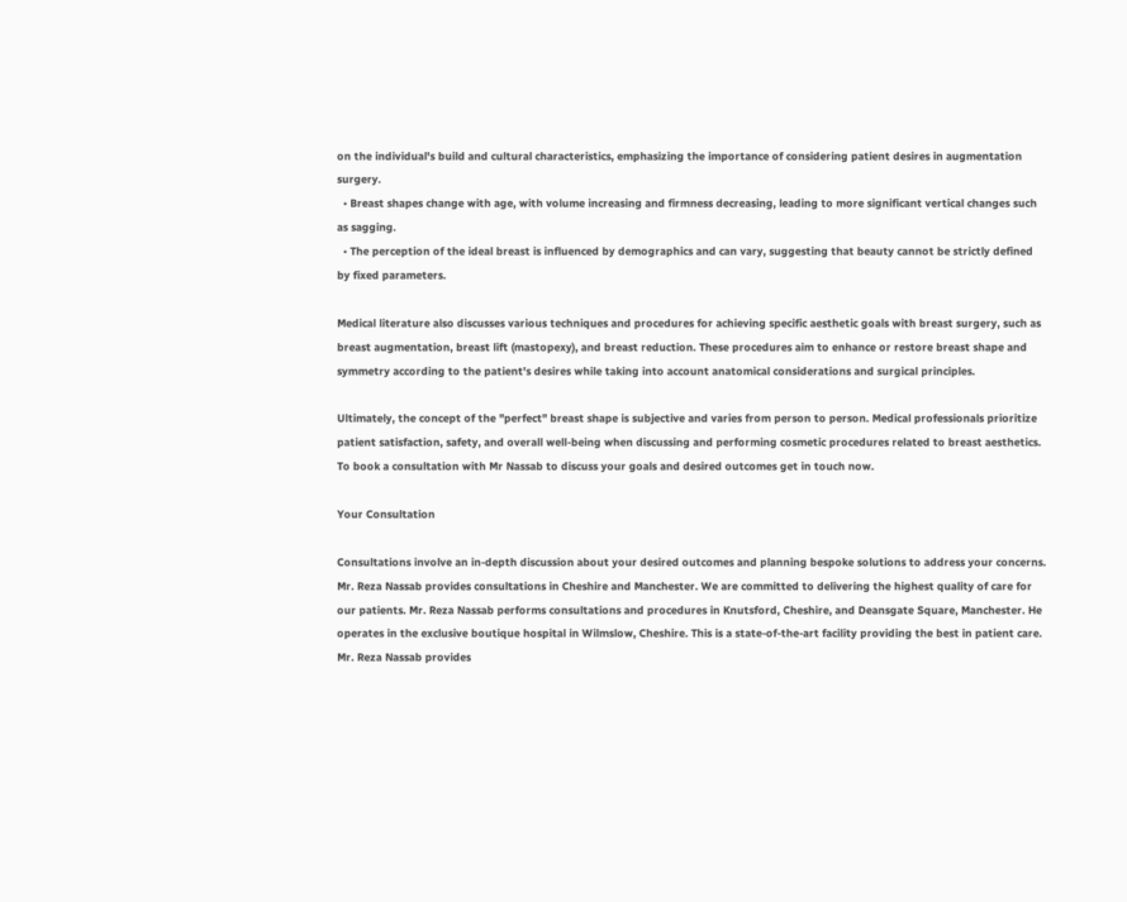on the individual's build and cultural characteristics, emphasizing the importance of considering patient desires in augmentation surgery.
  • Breast shapes change with age, with volume increasing and firmness decreasing, leading to more significant vertical changes such as sagging.
  • The perception of the ideal breast is influenced by demographics and can vary, suggesting that beauty cannot be strictly defined by fixed parameters.

Medical literature also discusses various techniques and procedures for achieving specific aesthetic goals with breast surgery, such as breast augmentation, breast lift (mastopexy), and breast reduction. These procedures aim to enhance or restore breast shape and symmetry according to the patient's desires while taking into account anatomical considerations and surgical principles.

Ultimately, the concept of the "perfect" breast shape is subjective and varies from person to person. Medical professionals prioritize patient satisfaction, safety, and overall well-being when discussing and performing cosmetic procedures related to breast aesthetics. To book a consultation with Mr Nassab to discuss your goals and desired outcomes get in touch now.

Your Consultation

Consultations involve an in-depth discussion about your desired outcomes and planning bespoke solutions to address your concerns. Mr. Reza Nassab provides consultations in Cheshire and Manchester. We are committed to delivering the highest quality of care for our patients. Mr. Reza Nassab performs consultations and procedures in Knutsford, Cheshire, and Deansgate Square, Manchester. He operates in the exclusive boutique hospital in Wilmslow, Cheshire. This is a state-of-the-art facility providing the best in patient care. Mr. Reza Nassab provides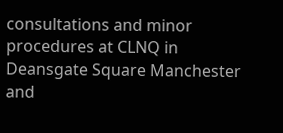consultations and minor procedures at CLNQ in Deansgate Square Manchester and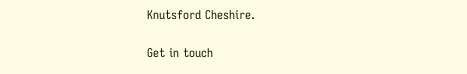Knutsford Cheshire.

Get in touch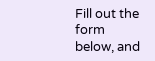Fill out the form below, and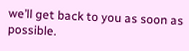we’ll get back to you as soon as possible.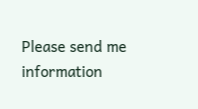Please send me information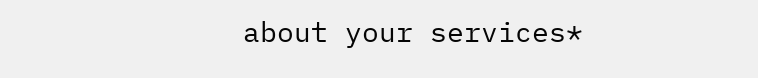about your services*